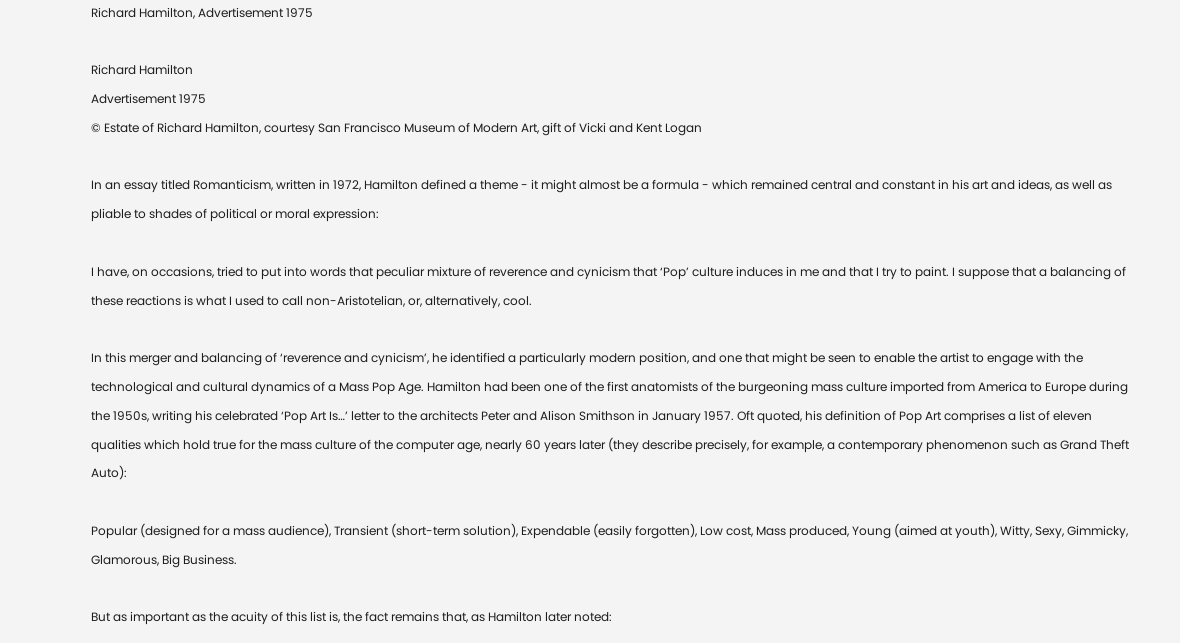Richard Hamilton, Advertisement 1975

Richard Hamilton
Advertisement 1975
© Estate of Richard Hamilton, courtesy San Francisco Museum of Modern Art, gift of Vicki and Kent Logan

In an essay titled Romanticism, written in 1972, Hamilton defined a theme - it might almost be a formula - which remained central and constant in his art and ideas, as well as pliable to shades of political or moral expression:

I have, on occasions, tried to put into words that peculiar mixture of reverence and cynicism that ‘Pop’ culture induces in me and that I try to paint. I suppose that a balancing of these reactions is what I used to call non-Aristotelian, or, alternatively, cool.

In this merger and balancing of ‘reverence and cynicism’, he identified a particularly modern position, and one that might be seen to enable the artist to engage with the technological and cultural dynamics of a Mass Pop Age. Hamilton had been one of the first anatomists of the burgeoning mass culture imported from America to Europe during the 1950s, writing his celebrated ‘Pop Art Is…’ letter to the architects Peter and Alison Smithson in January 1957. Oft quoted, his definition of Pop Art comprises a list of eleven qualities which hold true for the mass culture of the computer age, nearly 60 years later (they describe precisely, for example, a contemporary phenomenon such as Grand Theft Auto):

Popular (designed for a mass audience), Transient (short-term solution), Expendable (easily forgotten), Low cost, Mass produced, Young (aimed at youth), Witty, Sexy, Gimmicky, Glamorous, Big Business.

But as important as the acuity of this list is, the fact remains that, as Hamilton later noted: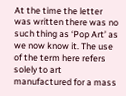At the time the letter was written there was no such thing as ‘Pop Art’ as we now know it. The use of the term here refers solely to art manufactured for a mass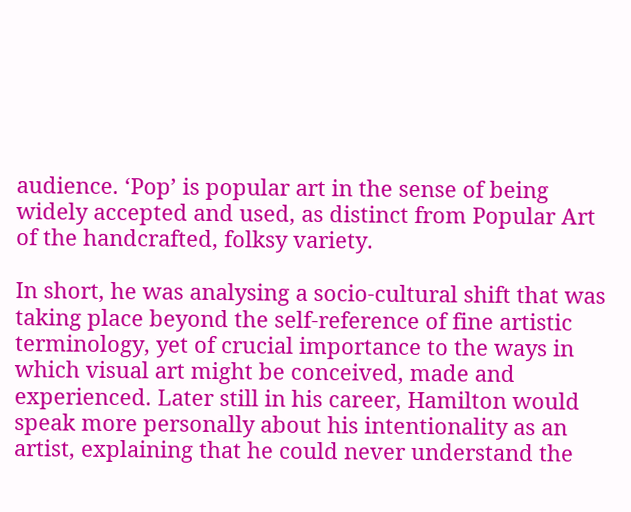audience. ‘Pop’ is popular art in the sense of being widely accepted and used, as distinct from Popular Art of the handcrafted, folksy variety.

In short, he was analysing a socio-cultural shift that was taking place beyond the self-reference of fine artistic terminology, yet of crucial importance to the ways in which visual art might be conceived, made and experienced. Later still in his career, Hamilton would speak more personally about his intentionality as an artist, explaining that he could never understand the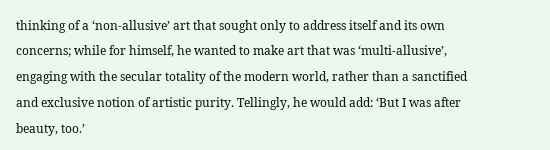thinking of a ‘non-allusive’ art that sought only to address itself and its own concerns; while for himself, he wanted to make art that was ‘multi-allusive’, engaging with the secular totality of the modern world, rather than a sanctified and exclusive notion of artistic purity. Tellingly, he would add: ‘But I was after beauty, too.’